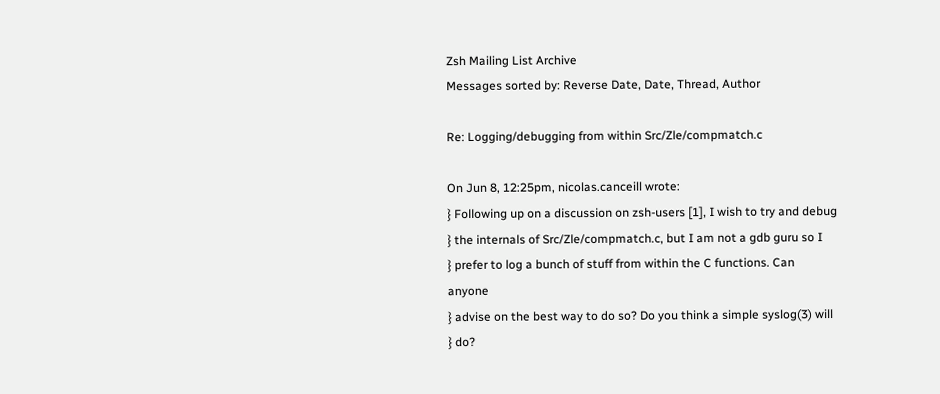Zsh Mailing List Archive
Messages sorted by: Reverse Date, Date, Thread, Author

Re: Logging/debugging from within Src/Zle/compmatch.c

On Jun 8, 12:25pm, nicolas.canceill wrote:
} Following up on a discussion on zsh-users [1], I wish to try and debug
} the internals of Src/Zle/compmatch.c, but I am not a gdb guru so I
} prefer to log a bunch of stuff from within the C functions. Can anyone
} advise on the best way to do so? Do you think a simple syslog(3) will
} do?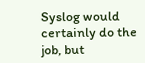Syslog would certainly do the job, but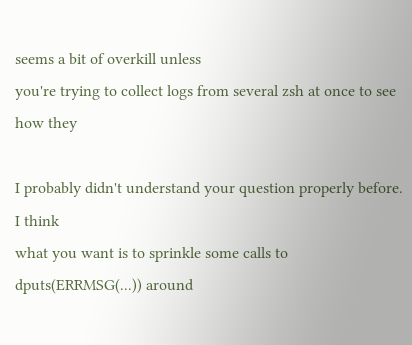seems a bit of overkill unless
you're trying to collect logs from several zsh at once to see how they

I probably didn't understand your question properly before.  I think
what you want is to sprinkle some calls to dputs(ERRMSG(...)) around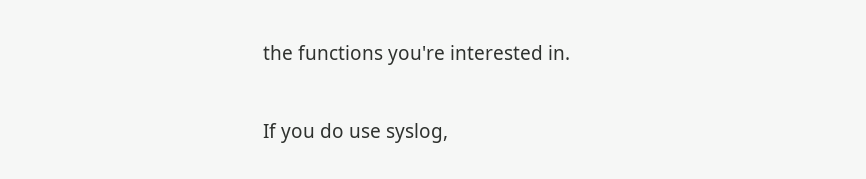the functions you're interested in.

If you do use syslog,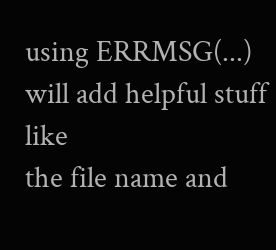using ERRMSG(...) will add helpful stuff like
the file name and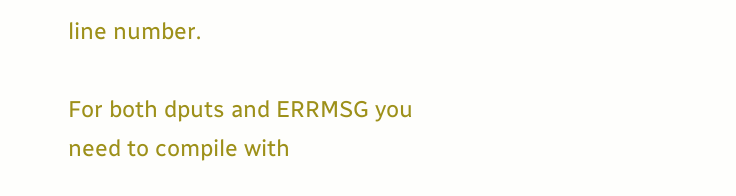line number.

For both dputs and ERRMSG you need to compile with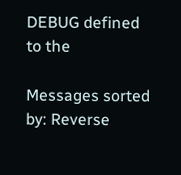DEBUG defined to the

Messages sorted by: Reverse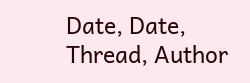Date, Date, Thread, Author